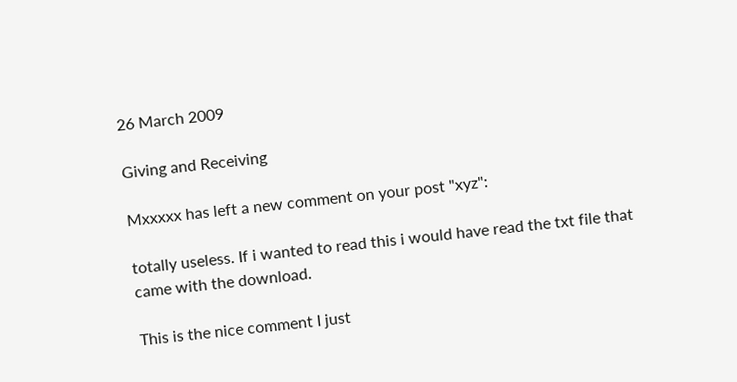26 March 2009

Giving and Receiving

Mxxxxx has left a new comment on your post "xyz":

totally useless. If i wanted to read this i would have read the txt file that came with the download.

This is the nice comment I just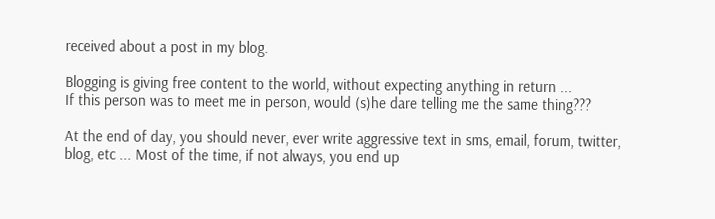received about a post in my blog.

Blogging is giving free content to the world, without expecting anything in return ...
If this person was to meet me in person, would (s)he dare telling me the same thing???

At the end of day, you should never, ever write aggressive text in sms, email, forum, twitter, blog, etc ... Most of the time, if not always, you end up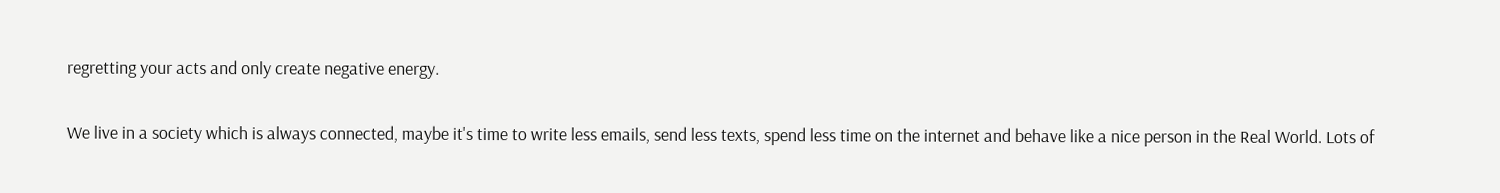regretting your acts and only create negative energy.

We live in a society which is always connected, maybe it's time to write less emails, send less texts, spend less time on the internet and behave like a nice person in the Real World. Lots of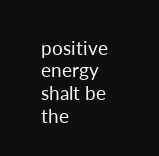positive energy shalt be the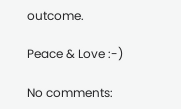outcome.

Peace & Love :-)

No comments: